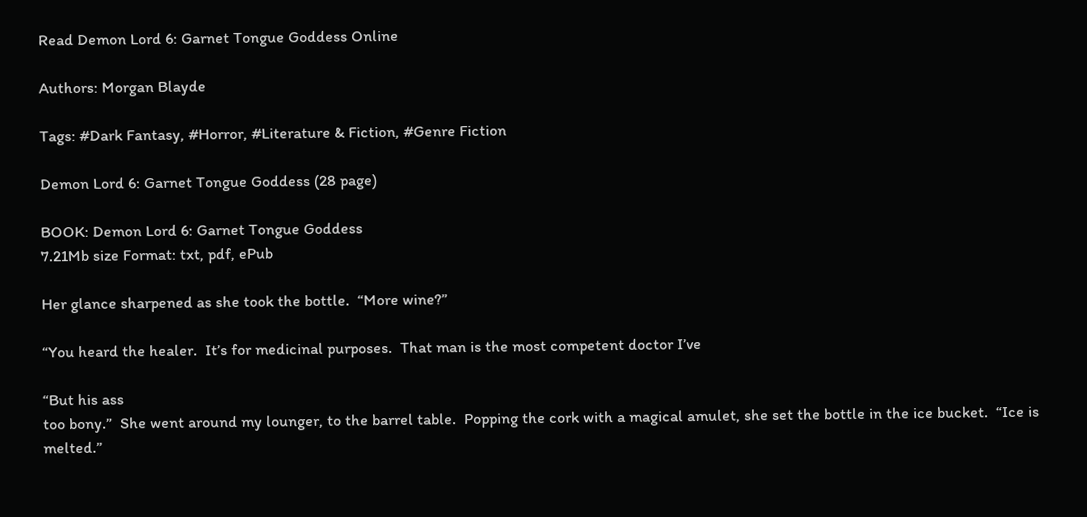Read Demon Lord 6: Garnet Tongue Goddess Online

Authors: Morgan Blayde

Tags: #Dark Fantasy, #Horror, #Literature & Fiction, #Genre Fiction

Demon Lord 6: Garnet Tongue Goddess (28 page)

BOOK: Demon Lord 6: Garnet Tongue Goddess
7.21Mb size Format: txt, pdf, ePub

Her glance sharpened as she took the bottle.  “More wine?”

“You heard the healer.  It’s for medicinal purposes.  That man is the most competent doctor I’ve

“But his ass
too bony.”  She went around my lounger, to the barrel table.  Popping the cork with a magical amulet, she set the bottle in the ice bucket.  “Ice is melted.”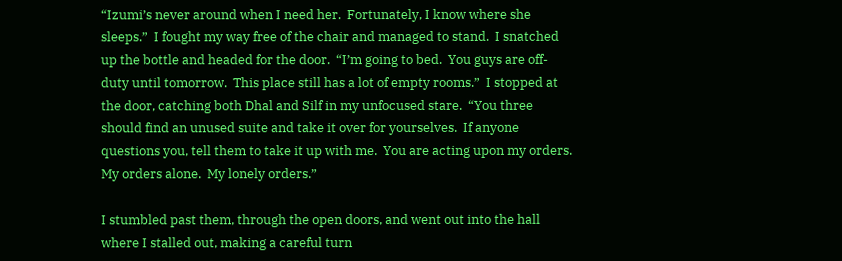“Izumi’s never around when I need her.  Fortunately, I know where she sleeps.”  I fought my way free of the chair and managed to stand.  I snatched up the bottle and headed for the door.  “I’m going to bed.  You guys are off-duty until tomorrow.  This place still has a lot of empty rooms.”  I stopped at the door, catching both Dhal and Silf in my unfocused stare.  “You three should find an unused suite and take it over for yourselves.  If anyone questions you, tell them to take it up with me.  You are acting upon my orders.  My orders alone.  My lonely orders.”

I stumbled past them, through the open doors, and went out into the hall where I stalled out, making a careful turn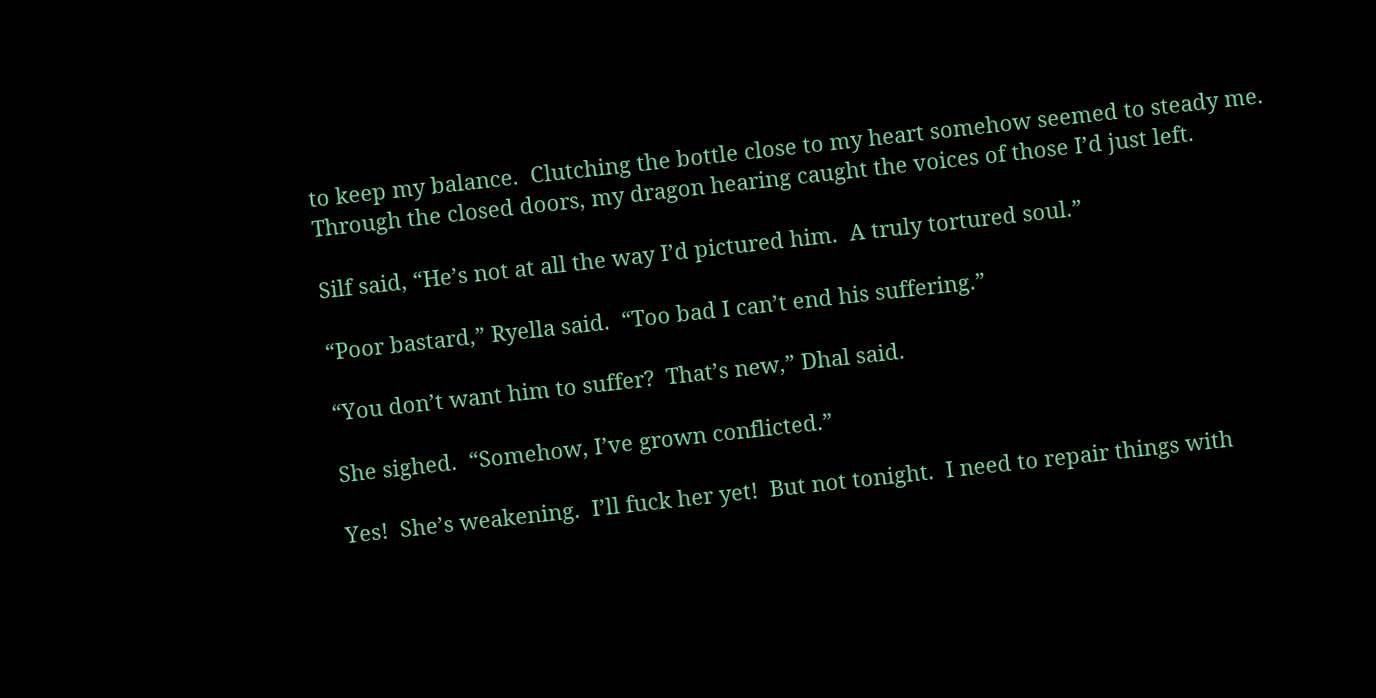to keep my balance.  Clutching the bottle close to my heart somehow seemed to steady me.  Through the closed doors, my dragon hearing caught the voices of those I’d just left.

Silf said, “He’s not at all the way I’d pictured him.  A truly tortured soul.”

“Poor bastard,” Ryella said.  “Too bad I can’t end his suffering.”

“You don’t want him to suffer?  That’s new,” Dhal said.

She sighed.  “Somehow, I’ve grown conflicted.”

Yes!  She’s weakening.  I’ll fuck her yet!  But not tonight.  I need to repair things with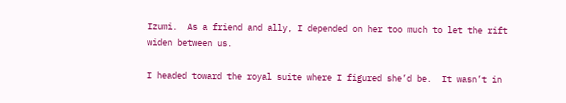Izumi.  As a friend and ally, I depended on her too much to let the rift widen between us.

I headed toward the royal suite where I figured she’d be.  It wasn’t in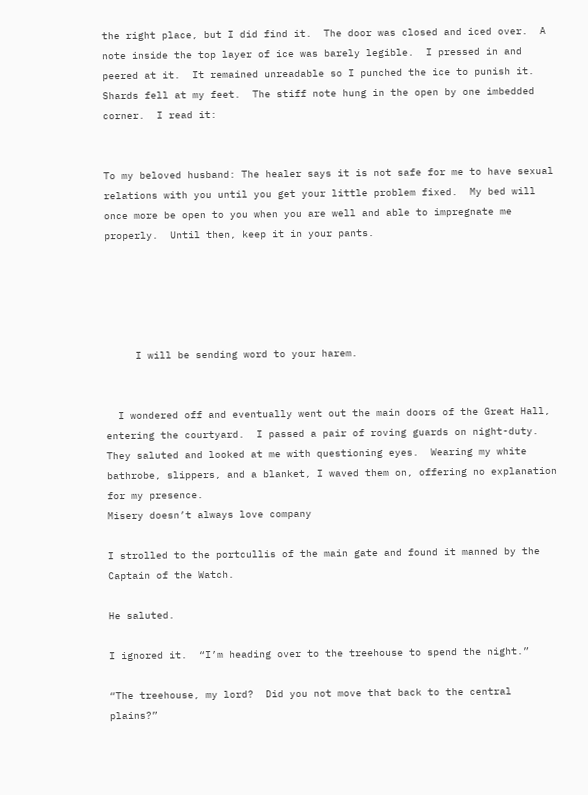the right place, but I did find it.  The door was closed and iced over.  A note inside the top layer of ice was barely legible.  I pressed in and peered at it.  It remained unreadable so I punched the ice to punish it.  Shards fell at my feet.  The stiff note hung in the open by one imbedded corner.  I read it:


To my beloved husband: The healer says it is not safe for me to have sexual relations with you until you get your little problem fixed.  My bed will once more be open to you when you are well and able to impregnate me properly.  Until then, keep it in your pants.





     I will be sending word to your harem.


  I wondered off and eventually went out the main doors of the Great Hall, entering the courtyard.  I passed a pair of roving guards on night-duty.  They saluted and looked at me with questioning eyes.  Wearing my white bathrobe, slippers, and a blanket, I waved them on, offering no explanation for my presence.
Misery doesn’t always love company

I strolled to the portcullis of the main gate and found it manned by the Captain of the Watch.

He saluted.

I ignored it.  “I’m heading over to the treehouse to spend the night.”

“The treehouse, my lord?  Did you not move that back to the central plains?”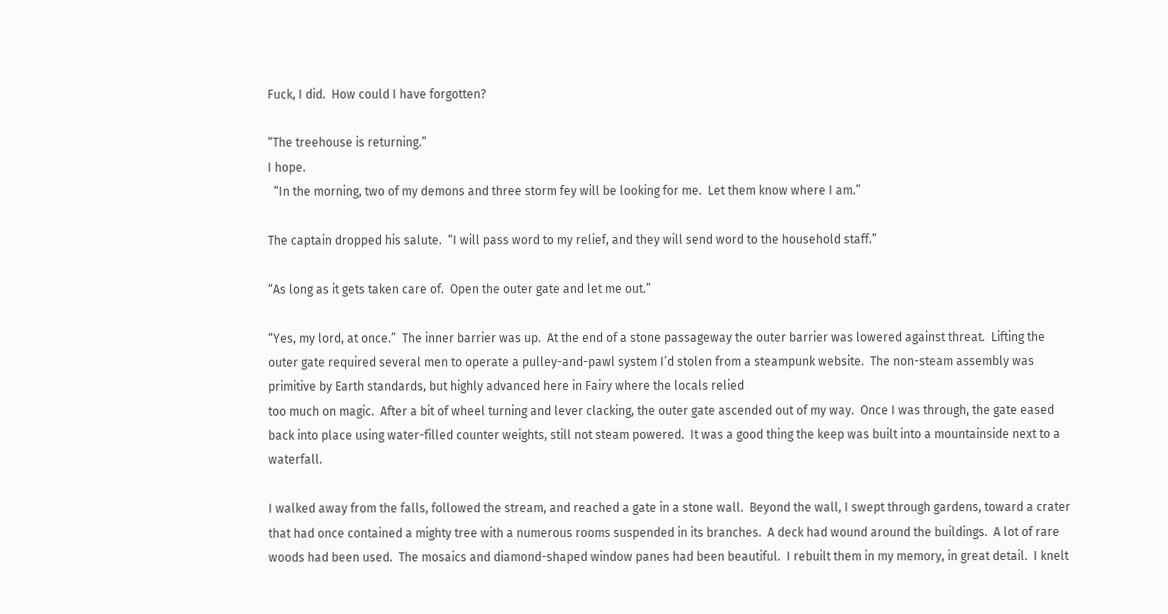Fuck, I did.  How could I have forgotten?

“The treehouse is returning.”
I hope.
  “In the morning, two of my demons and three storm fey will be looking for me.  Let them know where I am.”

The captain dropped his salute.  “I will pass word to my relief, and they will send word to the household staff.”

“As long as it gets taken care of.  Open the outer gate and let me out.”

“Yes, my lord, at once.”  The inner barrier was up.  At the end of a stone passageway the outer barrier was lowered against threat.  Lifting the outer gate required several men to operate a pulley-and-pawl system I’d stolen from a steampunk website.  The non-steam assembly was primitive by Earth standards, but highly advanced here in Fairy where the locals relied
too much on magic.  After a bit of wheel turning and lever clacking, the outer gate ascended out of my way.  Once I was through, the gate eased back into place using water-filled counter weights, still not steam powered.  It was a good thing the keep was built into a mountainside next to a waterfall.

I walked away from the falls, followed the stream, and reached a gate in a stone wall.  Beyond the wall, I swept through gardens, toward a crater that had once contained a mighty tree with a numerous rooms suspended in its branches.  A deck had wound around the buildings.  A lot of rare woods had been used.  The mosaics and diamond-shaped window panes had been beautiful.  I rebuilt them in my memory, in great detail.  I knelt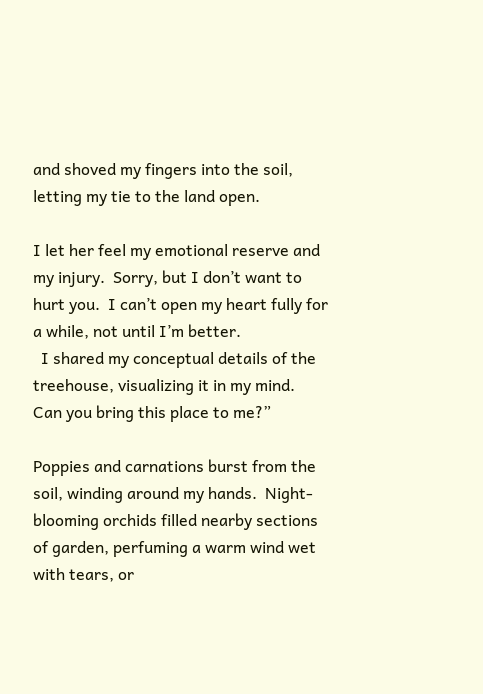and shoved my fingers into the soil, letting my tie to the land open.

I let her feel my emotional reserve and my injury.  Sorry, but I don’t want to hurt you.  I can’t open my heart fully for a while, not until I’m better.
  I shared my conceptual details of the treehouse, visualizing it in my mind.
Can you bring this place to me?”

Poppies and carnations burst from the soil, winding around my hands.  Night-blooming orchids filled nearby sections of garden, perfuming a warm wind wet with tears, or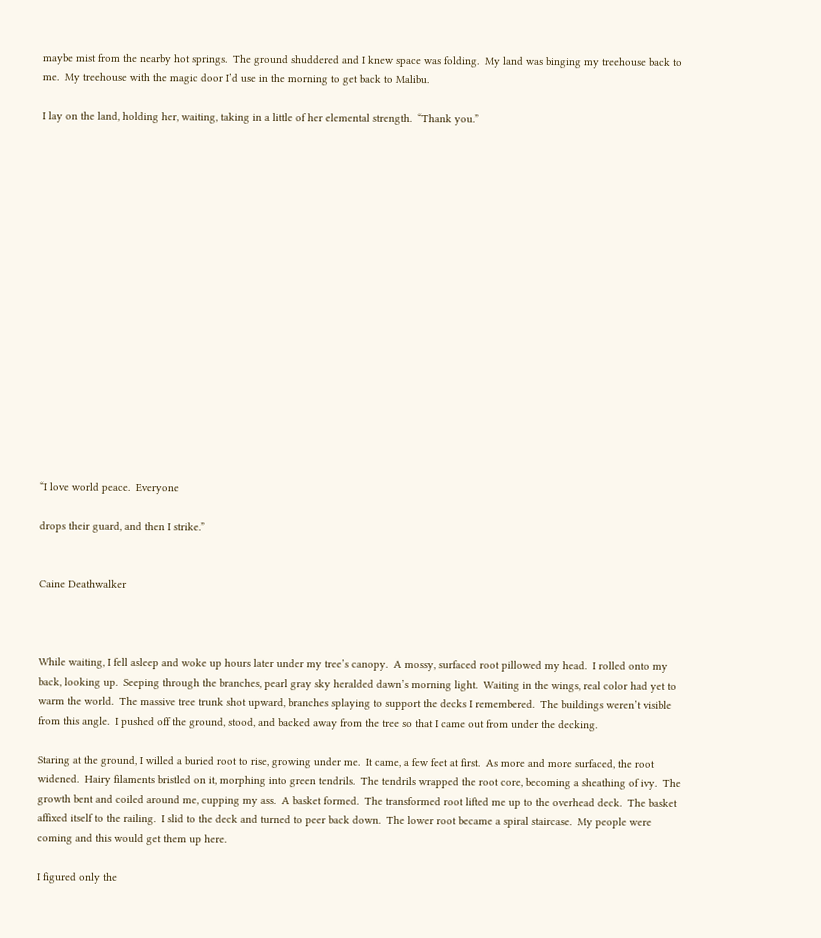maybe mist from the nearby hot springs.  The ground shuddered and I knew space was folding.  My land was binging my treehouse back to me.  My treehouse with the magic door I’d use in the morning to get back to Malibu.

I lay on the land, holding her, waiting, taking in a little of her elemental strength.  “Thank you.”


















“I love world peace.  Everyone

drops their guard, and then I strike.”


Caine Deathwalker



While waiting, I fell asleep and woke up hours later under my tree’s canopy.  A mossy, surfaced root pillowed my head.  I rolled onto my back, looking up.  Seeping through the branches, pearl gray sky heralded dawn’s morning light.  Waiting in the wings, real color had yet to warm the world.  The massive tree trunk shot upward, branches splaying to support the decks I remembered.  The buildings weren’t visible from this angle.  I pushed off the ground, stood, and backed away from the tree so that I came out from under the decking.

Staring at the ground, I willed a buried root to rise, growing under me.  It came, a few feet at first.  As more and more surfaced, the root widened.  Hairy filaments bristled on it, morphing into green tendrils.  The tendrils wrapped the root core, becoming a sheathing of ivy.  The growth bent and coiled around me, cupping my ass.  A basket formed.  The transformed root lifted me up to the overhead deck.  The basket affixed itself to the railing.  I slid to the deck and turned to peer back down.  The lower root became a spiral staircase.  My people were coming and this would get them up here.

I figured only the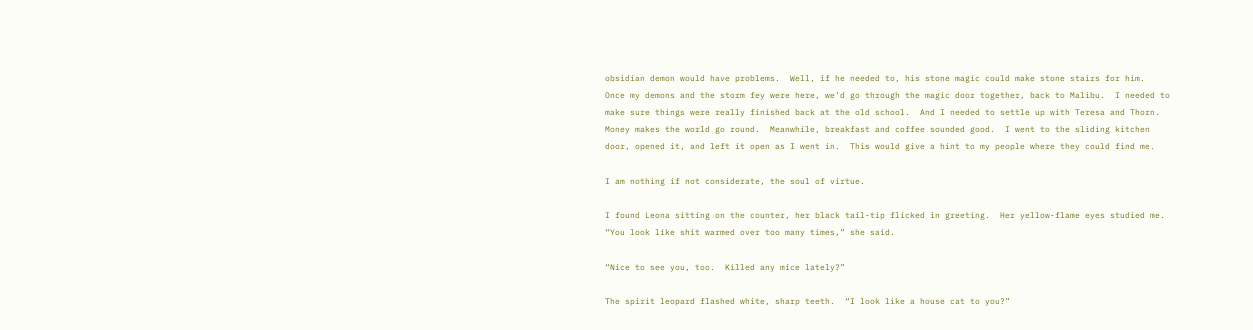obsidian demon would have problems.  Well, if he needed to, his stone magic could make stone stairs for him.  Once my demons and the storm fey were here, we’d go through the magic door together, back to Malibu.  I needed to make sure things were really finished back at the old school.  And I needed to settle up with Teresa and Thorn.  Money makes the world go round.  Meanwhile, breakfast and coffee sounded good.  I went to the sliding kitchen door, opened it, and left it open as I went in.  This would give a hint to my people where they could find me.

I am nothing if not considerate, the soul of virtue.

I found Leona sitting on the counter, her black tail-tip flicked in greeting.  Her yellow-flame eyes studied me.  “You look like shit warmed over too many times,” she said.

“Nice to see you, too.  Killed any mice lately?”

The spirit leopard flashed white, sharp teeth.  “I look like a house cat to you?”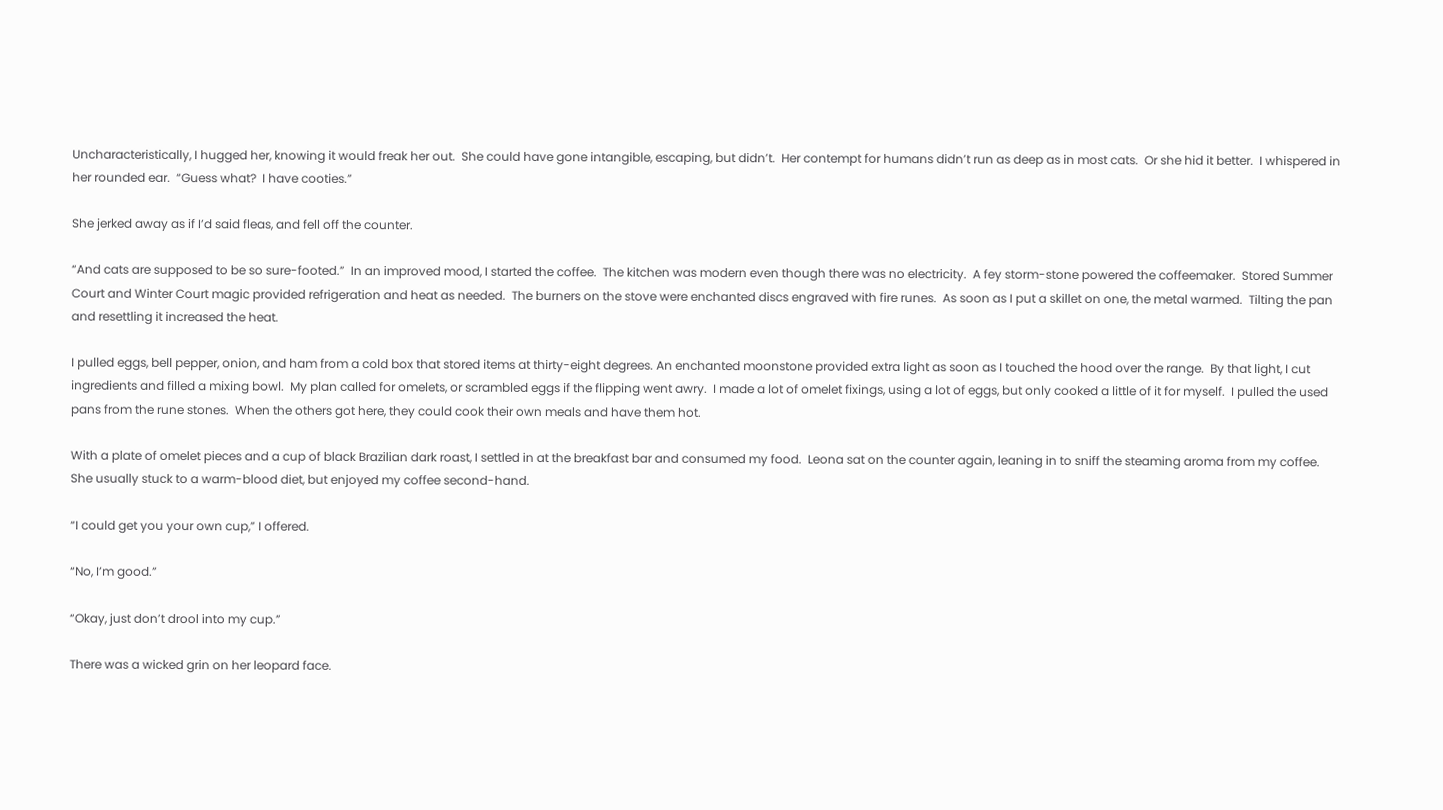Uncharacteristically, I hugged her, knowing it would freak her out.  She could have gone intangible, escaping, but didn’t.  Her contempt for humans didn’t run as deep as in most cats.  Or she hid it better.  I whispered in her rounded ear.  “Guess what?  I have cooties.”

She jerked away as if I’d said fleas, and fell off the counter.

“And cats are supposed to be so sure-footed.”  In an improved mood, I started the coffee.  The kitchen was modern even though there was no electricity.  A fey storm-stone powered the coffeemaker.  Stored Summer Court and Winter Court magic provided refrigeration and heat as needed.  The burners on the stove were enchanted discs engraved with fire runes.  As soon as I put a skillet on one, the metal warmed.  Tilting the pan and resettling it increased the heat.

I pulled eggs, bell pepper, onion, and ham from a cold box that stored items at thirty-eight degrees. An enchanted moonstone provided extra light as soon as I touched the hood over the range.  By that light, I cut ingredients and filled a mixing bowl.  My plan called for omelets, or scrambled eggs if the flipping went awry.  I made a lot of omelet fixings, using a lot of eggs, but only cooked a little of it for myself.  I pulled the used pans from the rune stones.  When the others got here, they could cook their own meals and have them hot.

With a plate of omelet pieces and a cup of black Brazilian dark roast, I settled in at the breakfast bar and consumed my food.  Leona sat on the counter again, leaning in to sniff the steaming aroma from my coffee.  She usually stuck to a warm-blood diet, but enjoyed my coffee second-hand.

“I could get you your own cup,” I offered.

“No, I’m good.”

“Okay, just don’t drool into my cup.”

There was a wicked grin on her leopard face.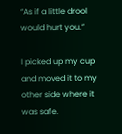“As if a little drool would hurt you.”

I picked up my cup and moved it to my other side where it was safe.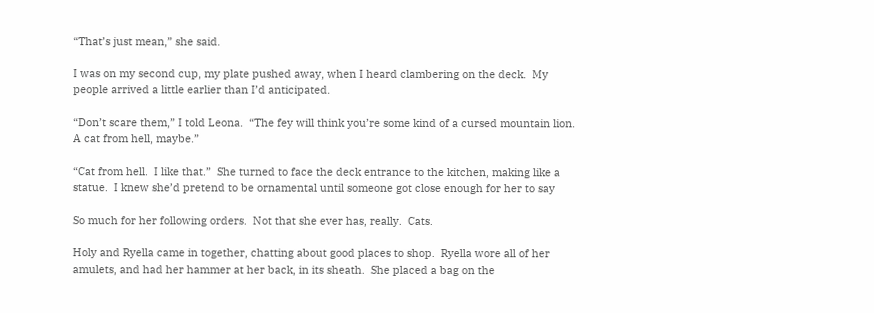“That’s just mean,” she said.

I was on my second cup, my plate pushed away, when I heard clambering on the deck.  My people arrived a little earlier than I’d anticipated.

“Don’t scare them,” I told Leona.  “The fey will think you’re some kind of a cursed mountain lion.  A cat from hell, maybe.”

“Cat from hell.  I like that.”  She turned to face the deck entrance to the kitchen, making like a statue.  I knew she’d pretend to be ornamental until someone got close enough for her to say

So much for her following orders.  Not that she ever has, really.  Cats.

Holy and Ryella came in together, chatting about good places to shop.  Ryella wore all of her amulets, and had her hammer at her back, in its sheath.  She placed a bag on the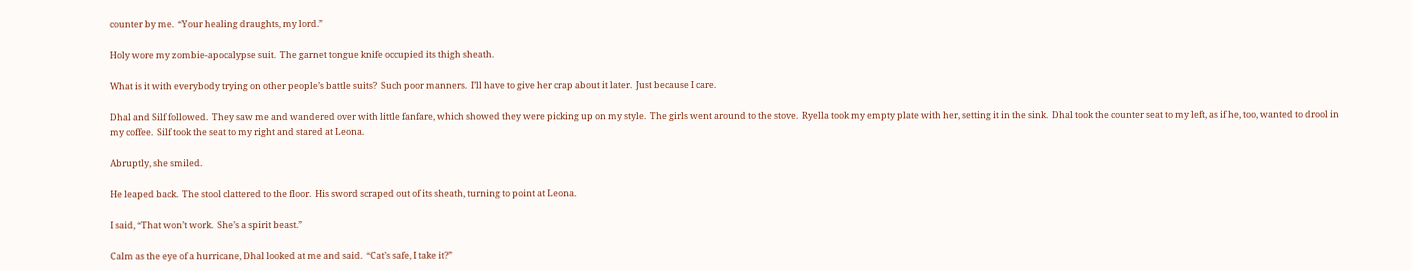counter by me.  “Your healing draughts, my lord.”

Holy wore my zombie-apocalypse suit.  The garnet tongue knife occupied its thigh sheath.

What is it with everybody trying on other people’s battle suits?  Such poor manners.  I’ll have to give her crap about it later.  Just because I care.

Dhal and Silf followed.  They saw me and wandered over with little fanfare, which showed they were picking up on my style.  The girls went around to the stove.  Ryella took my empty plate with her, setting it in the sink.  Dhal took the counter seat to my left, as if he, too, wanted to drool in my coffee.  Silf took the seat to my right and stared at Leona.

Abruptly, she smiled.

He leaped back.  The stool clattered to the floor.  His sword scraped out of its sheath, turning to point at Leona.

I said, “That won’t work.  She’s a spirit beast.”

Calm as the eye of a hurricane, Dhal looked at me and said.  “Cat’s safe, I take it?”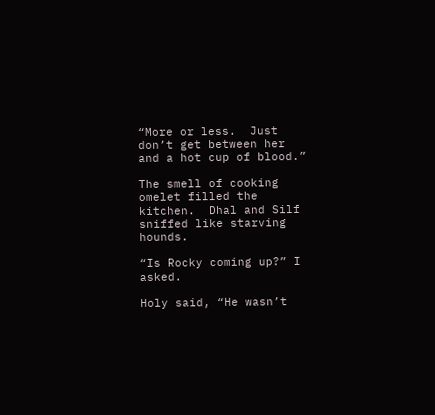“More or less.  Just don’t get between her and a hot cup of blood.”

The smell of cooking omelet filled the kitchen.  Dhal and Silf sniffed like starving hounds.

“Is Rocky coming up?” I asked.

Holy said, “He wasn’t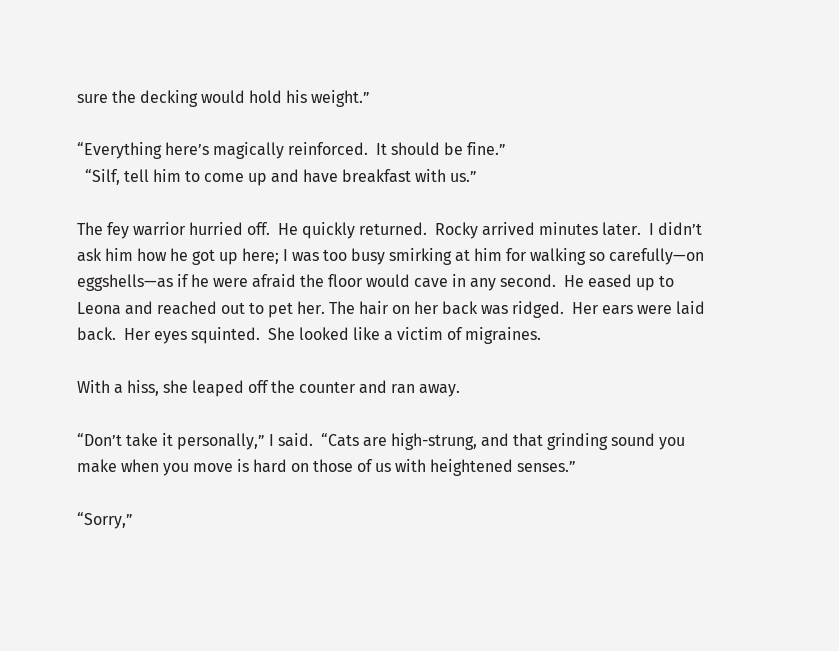sure the decking would hold his weight.”

“Everything here’s magically reinforced.  It should be fine.”
  “Silf, tell him to come up and have breakfast with us.”

The fey warrior hurried off.  He quickly returned.  Rocky arrived minutes later.  I didn’t ask him how he got up here; I was too busy smirking at him for walking so carefully—on eggshells—as if he were afraid the floor would cave in any second.  He eased up to Leona and reached out to pet her. The hair on her back was ridged.  Her ears were laid back.  Her eyes squinted.  She looked like a victim of migraines.

With a hiss, she leaped off the counter and ran away.

“Don’t take it personally,” I said.  “Cats are high-strung, and that grinding sound you make when you move is hard on those of us with heightened senses.”

“Sorry,”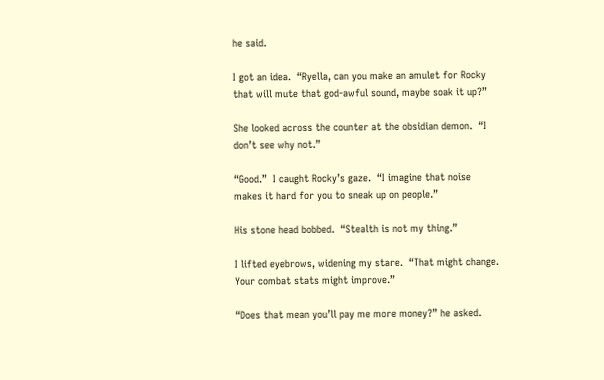he said.

I got an idea.  “Ryella, can you make an amulet for Rocky that will mute that god-awful sound, maybe soak it up?”

She looked across the counter at the obsidian demon.  “I don’t see why not.”

“Good.”  I caught Rocky’s gaze.  “I imagine that noise makes it hard for you to sneak up on people.”

His stone head bobbed.  “Stealth is not my thing.”

I lifted eyebrows, widening my stare.  “That might change.  Your combat stats might improve.”

“Does that mean you’ll pay me more money?” he asked.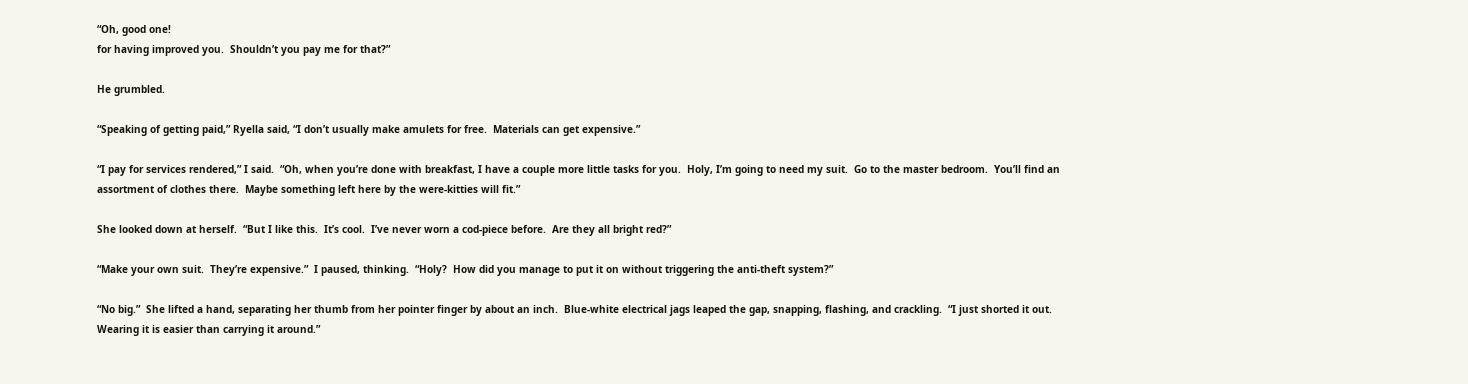“Oh, good one!
for having improved you.  Shouldn’t you pay me for that?”

He grumbled.

“Speaking of getting paid,” Ryella said, “I don’t usually make amulets for free.  Materials can get expensive.”

“I pay for services rendered,” I said.  “Oh, when you’re done with breakfast, I have a couple more little tasks for you.  Holy, I’m going to need my suit.  Go to the master bedroom.  You’ll find an assortment of clothes there.  Maybe something left here by the were-kitties will fit.”

She looked down at herself.  “But I like this.  It’s cool.  I’ve never worn a cod-piece before.  Are they all bright red?”

“Make your own suit.  They’re expensive.”  I paused, thinking.  “Holy?  How did you manage to put it on without triggering the anti-theft system?”

“No big.”  She lifted a hand, separating her thumb from her pointer finger by about an inch.  Blue-white electrical jags leaped the gap, snapping, flashing, and crackling.  “I just shorted it out.  Wearing it is easier than carrying it around.”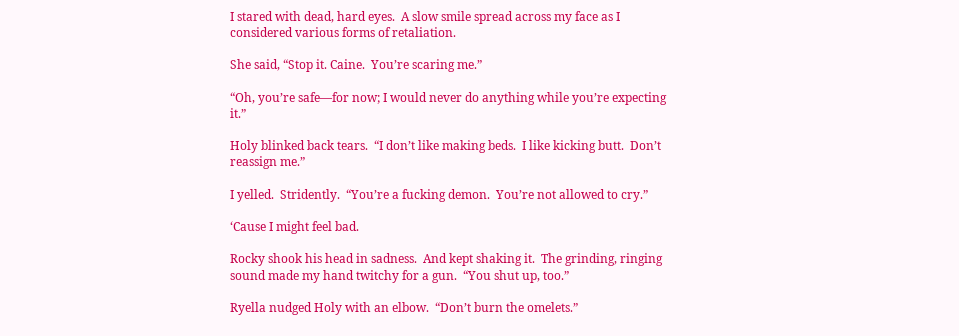I stared with dead, hard eyes.  A slow smile spread across my face as I considered various forms of retaliation.

She said, “Stop it. Caine.  You’re scaring me.”

“Oh, you’re safe—for now; I would never do anything while you’re expecting it.”

Holy blinked back tears.  “I don’t like making beds.  I like kicking butt.  Don’t reassign me.”

I yelled.  Stridently.  “You’re a fucking demon.  You’re not allowed to cry.”

‘Cause I might feel bad.

Rocky shook his head in sadness.  And kept shaking it.  The grinding, ringing sound made my hand twitchy for a gun.  “You shut up, too.”

Ryella nudged Holy with an elbow.  “Don’t burn the omelets.”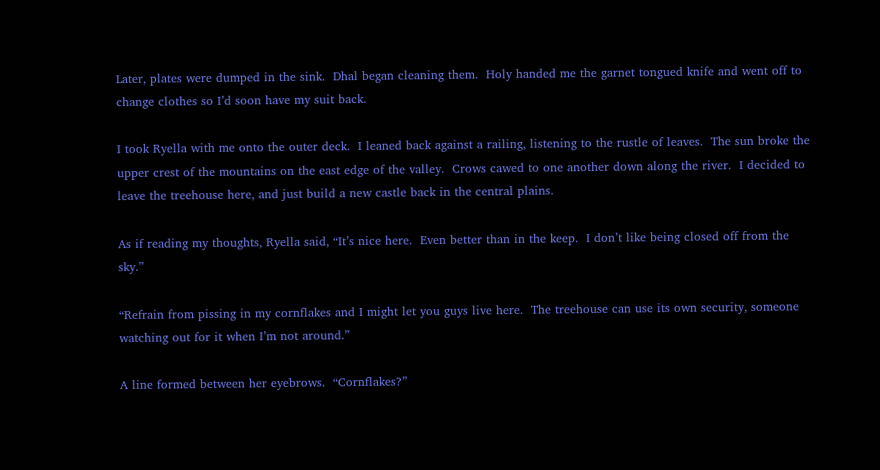Later, plates were dumped in the sink.  Dhal began cleaning them.  Holy handed me the garnet tongued knife and went off to change clothes so I’d soon have my suit back.

I took Ryella with me onto the outer deck.  I leaned back against a railing, listening to the rustle of leaves.  The sun broke the upper crest of the mountains on the east edge of the valley.  Crows cawed to one another down along the river.  I decided to leave the treehouse here, and just build a new castle back in the central plains.

As if reading my thoughts, Ryella said, “It’s nice here.  Even better than in the keep.  I don’t like being closed off from the sky.”

“Refrain from pissing in my cornflakes and I might let you guys live here.  The treehouse can use its own security, someone watching out for it when I’m not around.”

A line formed between her eyebrows.  “Cornflakes?”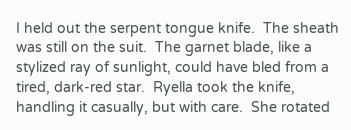I held out the serpent tongue knife.  The sheath was still on the suit.  The garnet blade, like a stylized ray of sunlight, could have bled from a tired, dark-red star.  Ryella took the knife, handling it casually, but with care.  She rotated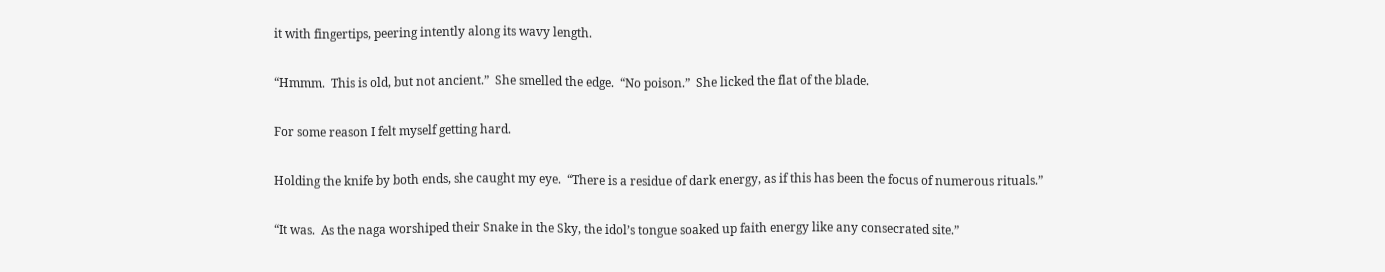it with fingertips, peering intently along its wavy length.

“Hmmm.  This is old, but not ancient.”  She smelled the edge.  “No poison.”  She licked the flat of the blade.

For some reason I felt myself getting hard.

Holding the knife by both ends, she caught my eye.  “There is a residue of dark energy, as if this has been the focus of numerous rituals.”

“It was.  As the naga worshiped their Snake in the Sky, the idol’s tongue soaked up faith energy like any consecrated site.”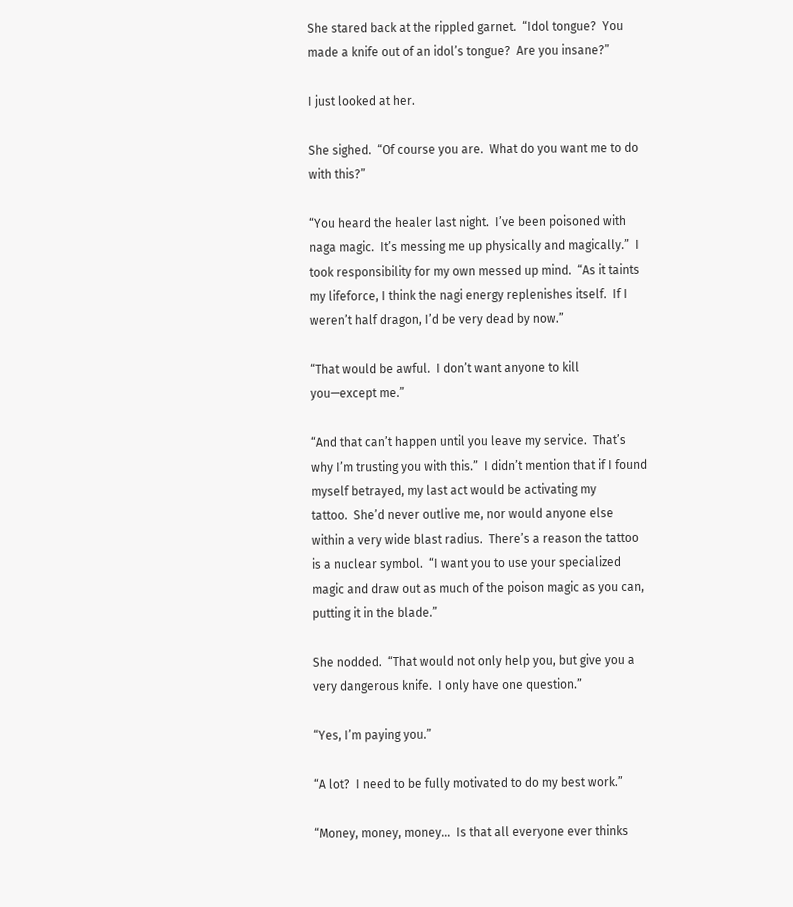She stared back at the rippled garnet.  “Idol tongue?  You made a knife out of an idol’s tongue?  Are you insane?”

I just looked at her.

She sighed.  “Of course you are.  What do you want me to do with this?”

“You heard the healer last night.  I’ve been poisoned with naga magic.  It’s messing me up physically and magically.”  I took responsibility for my own messed up mind.  “As it taints my lifeforce, I think the nagi energy replenishes itself.  If I weren’t half dragon, I’d be very dead by now.”

“That would be awful.  I don’t want anyone to kill you—except me.”

“And that can’t happen until you leave my service.  That’s why I’m trusting you with this.”  I didn’t mention that if I found myself betrayed, my last act would be activating my
tattoo.  She’d never outlive me, nor would anyone else within a very wide blast radius.  There’s a reason the tattoo is a nuclear symbol.  “I want you to use your specialized magic and draw out as much of the poison magic as you can, putting it in the blade.”

She nodded.  “That would not only help you, but give you a very dangerous knife.  I only have one question.”

“Yes, I’m paying you.”

“A lot?  I need to be fully motivated to do my best work.”

“Money, money, money…  Is that all everyone ever thinks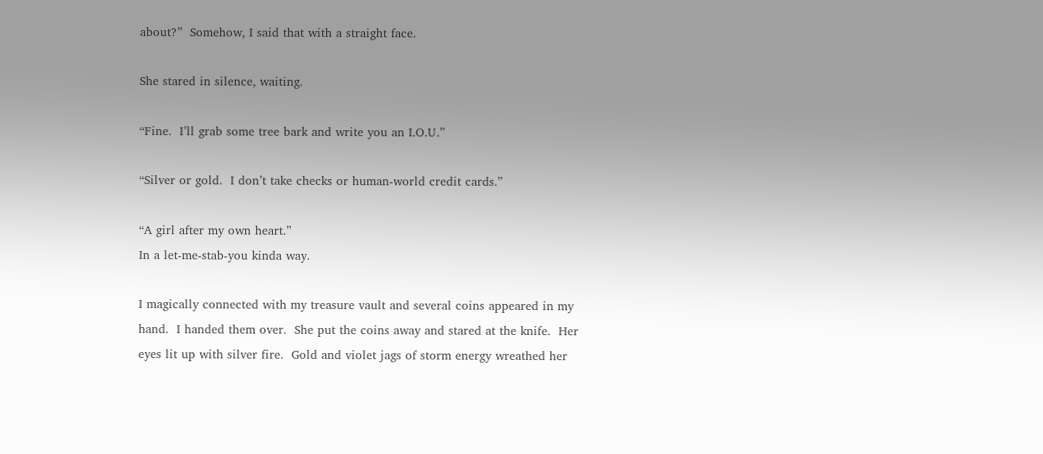about?”  Somehow, I said that with a straight face.

She stared in silence, waiting.

“Fine.  I’ll grab some tree bark and write you an I.O.U.”

“Silver or gold.  I don’t take checks or human-world credit cards.”

“A girl after my own heart.”
In a let-me-stab-you kinda way.

I magically connected with my treasure vault and several coins appeared in my hand.  I handed them over.  She put the coins away and stared at the knife.  Her eyes lit up with silver fire.  Gold and violet jags of storm energy wreathed her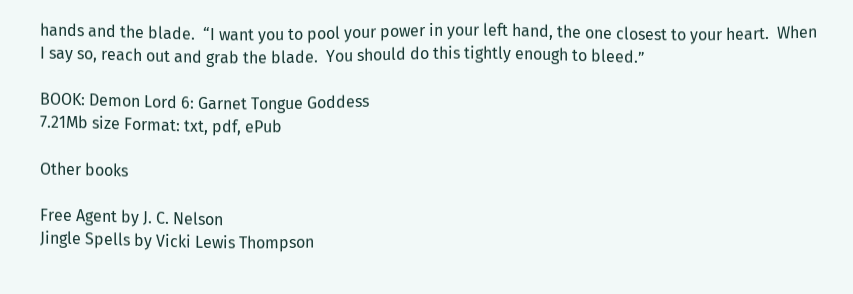hands and the blade.  “I want you to pool your power in your left hand, the one closest to your heart.  When I say so, reach out and grab the blade.  You should do this tightly enough to bleed.”

BOOK: Demon Lord 6: Garnet Tongue Goddess
7.21Mb size Format: txt, pdf, ePub

Other books

Free Agent by J. C. Nelson
Jingle Spells by Vicki Lewis Thompson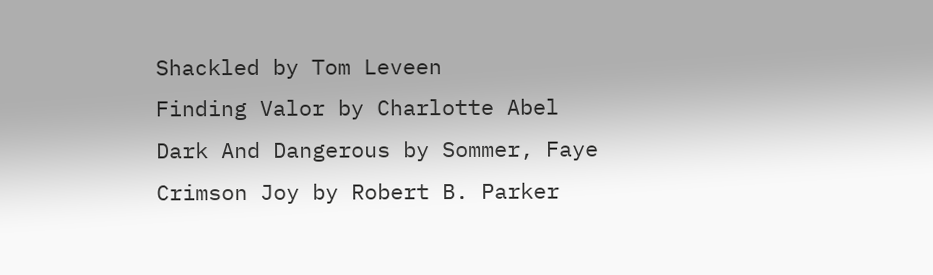Shackled by Tom Leveen
Finding Valor by Charlotte Abel
Dark And Dangerous by Sommer, Faye
Crimson Joy by Robert B. Parker